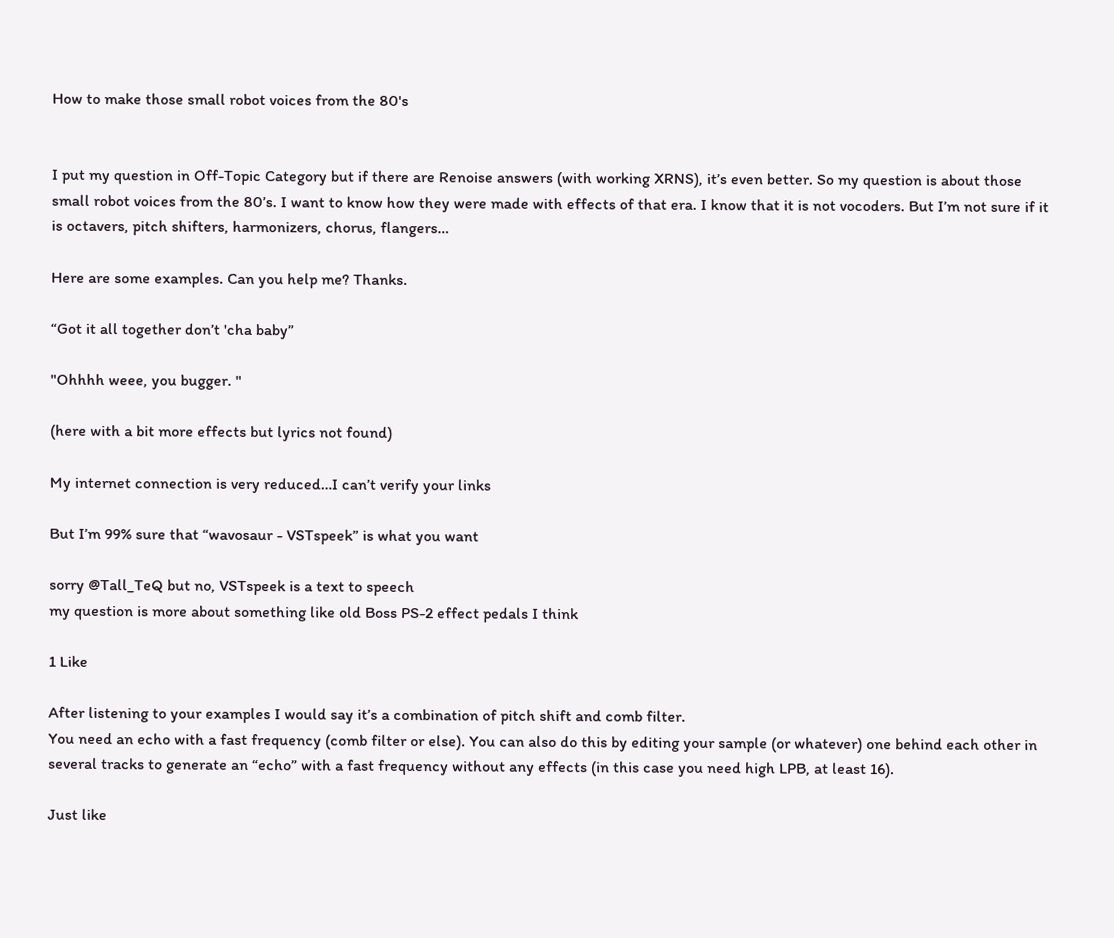How to make those small robot voices from the 80's


I put my question in Off-Topic Category but if there are Renoise answers (with working XRNS), it’s even better. So my question is about those small robot voices from the 80’s. I want to know how they were made with effects of that era. I know that it is not vocoders. But I’m not sure if it is octavers, pitch shifters, harmonizers, chorus, flangers…

Here are some examples. Can you help me? Thanks.

“Got it all together don’t 'cha baby”

"Ohhhh weee, you bugger. "

(here with a bit more effects but lyrics not found)

My internet connection is very reduced…I can’t verify your links

But I’m 99% sure that “wavosaur - VSTspeek” is what you want

sorry @Tall_TeQ but no, VSTspeek is a text to speech
my question is more about something like old Boss PS-2 effect pedals I think

1 Like

After listening to your examples I would say it’s a combination of pitch shift and comb filter.
You need an echo with a fast frequency (comb filter or else). You can also do this by editing your sample (or whatever) one behind each other in several tracks to generate an “echo” with a fast frequency without any effects (in this case you need high LPB, at least 16).

Just like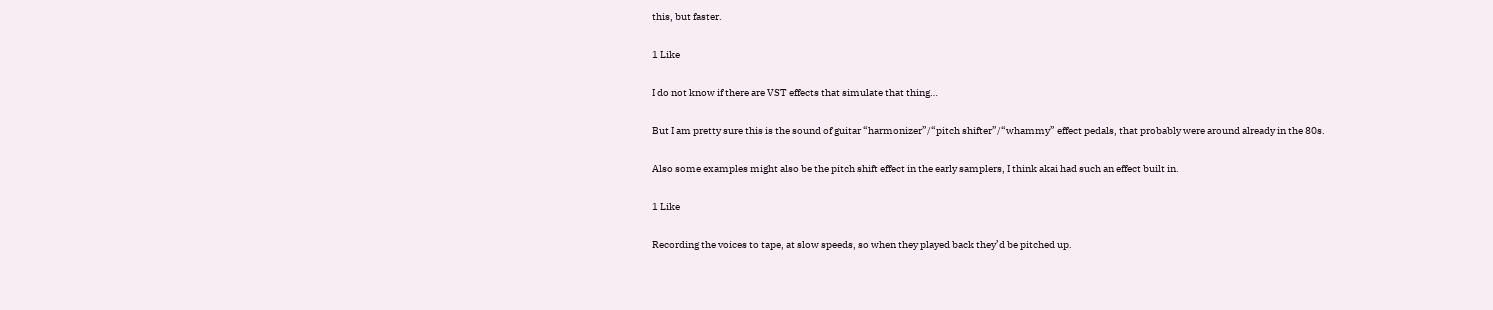this, but faster.

1 Like

I do not know if there are VST effects that simulate that thing…

But I am pretty sure this is the sound of guitar “harmonizer”/“pitch shifter”/“whammy” effect pedals, that probably were around already in the 80s.

Also some examples might also be the pitch shift effect in the early samplers, I think akai had such an effect built in.

1 Like

Recording the voices to tape, at slow speeds, so when they played back they’d be pitched up.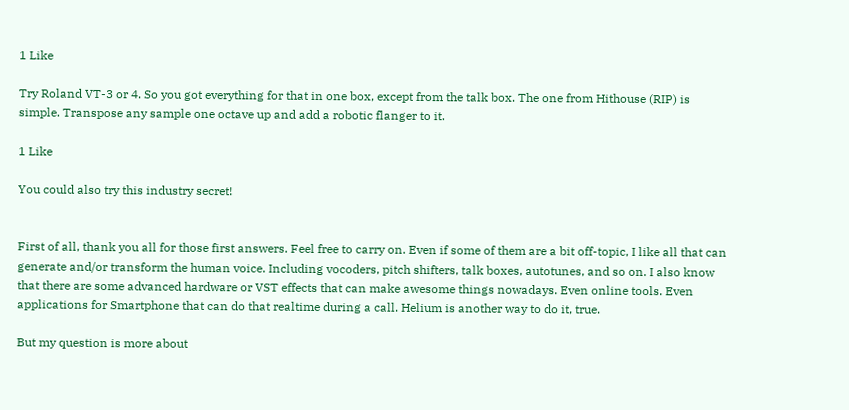1 Like

Try Roland VT-3 or 4. So you got everything for that in one box, except from the talk box. The one from Hithouse (RIP) is simple. Transpose any sample one octave up and add a robotic flanger to it.

1 Like

You could also try this industry secret!


First of all, thank you all for those first answers. Feel free to carry on. Even if some of them are a bit off-topic, I like all that can generate and/or transform the human voice. Including vocoders, pitch shifters, talk boxes, autotunes, and so on. I also know that there are some advanced hardware or VST effects that can make awesome things nowadays. Even online tools. Even applications for Smartphone that can do that realtime during a call. Helium is another way to do it, true.

But my question is more about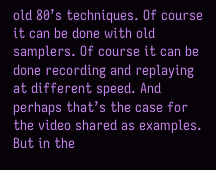old 80’s techniques. Of course it can be done with old samplers. Of course it can be done recording and replaying at different speed. And perhaps that’s the case for the video shared as examples. But in the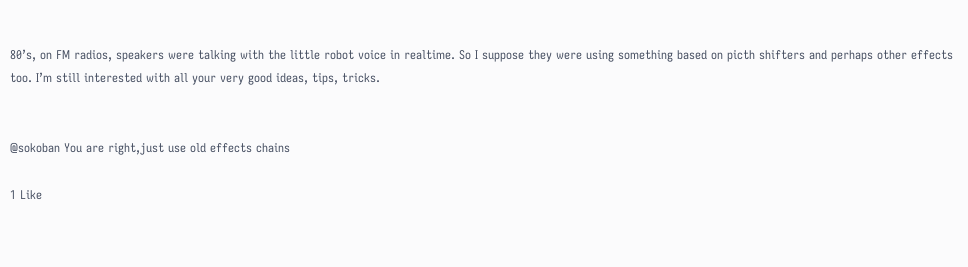80’s, on FM radios, speakers were talking with the little robot voice in realtime. So I suppose they were using something based on picth shifters and perhaps other effects too. I’m still interested with all your very good ideas, tips, tricks.


@sokoban You are right,just use old effects chains

1 Like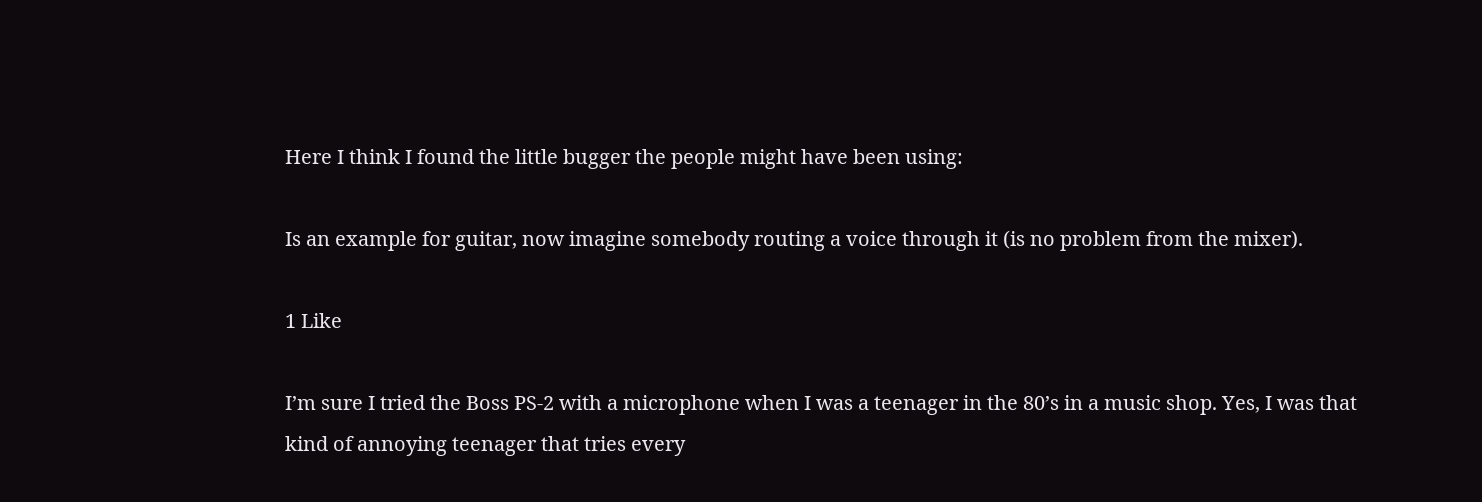Here I think I found the little bugger the people might have been using:

Is an example for guitar, now imagine somebody routing a voice through it (is no problem from the mixer).

1 Like

I’m sure I tried the Boss PS-2 with a microphone when I was a teenager in the 80’s in a music shop. Yes, I was that kind of annoying teenager that tries every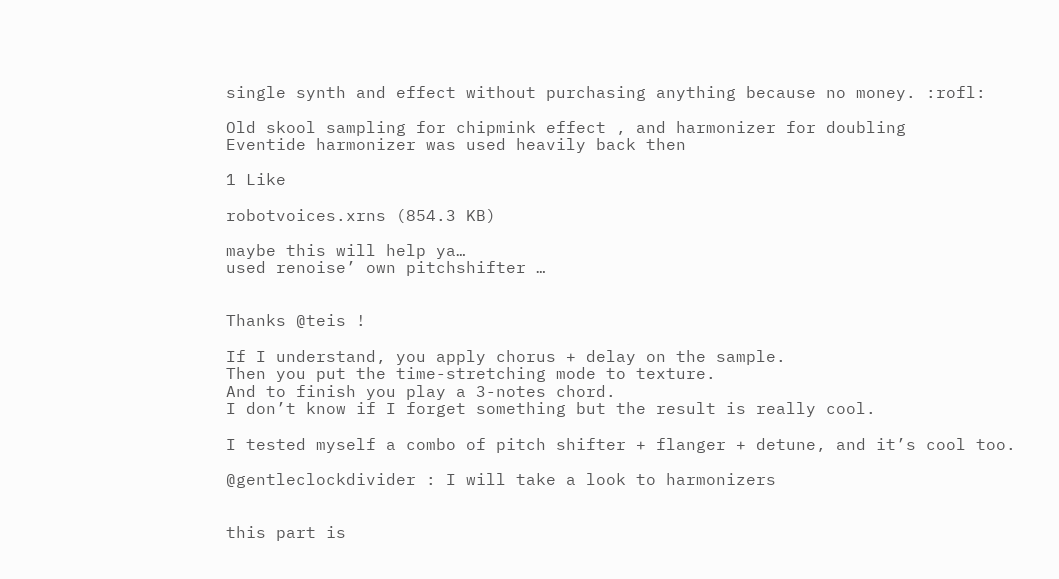single synth and effect without purchasing anything because no money. :rofl:

Old skool sampling for chipmink effect , and harmonizer for doubling
Eventide harmonizer was used heavily back then

1 Like

robotvoices.xrns (854.3 KB)

maybe this will help ya…
used renoise’ own pitchshifter …


Thanks @teis !

If I understand, you apply chorus + delay on the sample.
Then you put the time-stretching mode to texture.
And to finish you play a 3-notes chord.
I don’t know if I forget something but the result is really cool.

I tested myself a combo of pitch shifter + flanger + detune, and it’s cool too.

@gentleclockdivider : I will take a look to harmonizers


this part is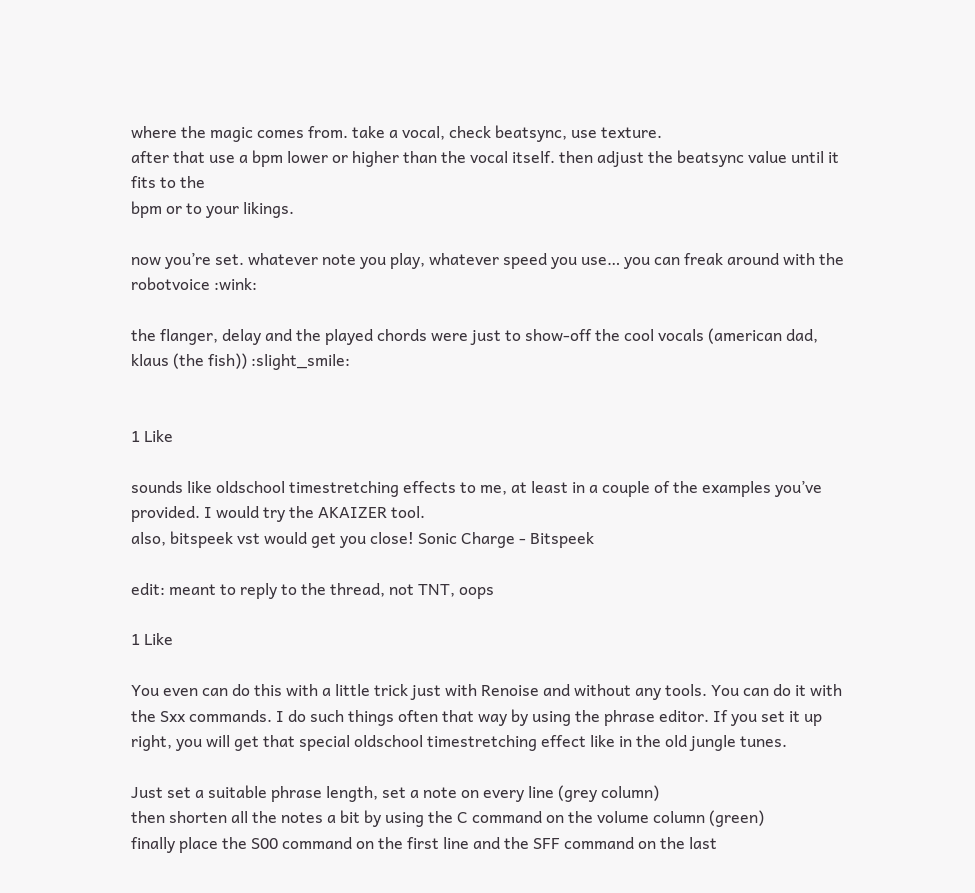where the magic comes from. take a vocal, check beatsync, use texture.
after that use a bpm lower or higher than the vocal itself. then adjust the beatsync value until it fits to the
bpm or to your likings.

now you’re set. whatever note you play, whatever speed you use… you can freak around with the robotvoice :wink:

the flanger, delay and the played chords were just to show-off the cool vocals (american dad, klaus (the fish)) :slight_smile:


1 Like

sounds like oldschool timestretching effects to me, at least in a couple of the examples you’ve provided. I would try the AKAIZER tool.
also, bitspeek vst would get you close! Sonic Charge - Bitspeek

edit: meant to reply to the thread, not TNT, oops

1 Like

You even can do this with a little trick just with Renoise and without any tools. You can do it with the Sxx commands. I do such things often that way by using the phrase editor. If you set it up right, you will get that special oldschool timestretching effect like in the old jungle tunes.

Just set a suitable phrase length, set a note on every line (grey column)
then shorten all the notes a bit by using the C command on the volume column (green)
finally place the S00 command on the first line and the SFF command on the last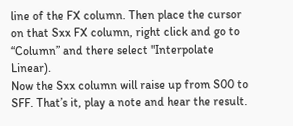line of the FX column. Then place the cursor on that Sxx FX column, right click and go to “Column” and there select "Interpolate Linear).
Now the Sxx column will raise up from S00 to SFF. That’s it, play a note and hear the result.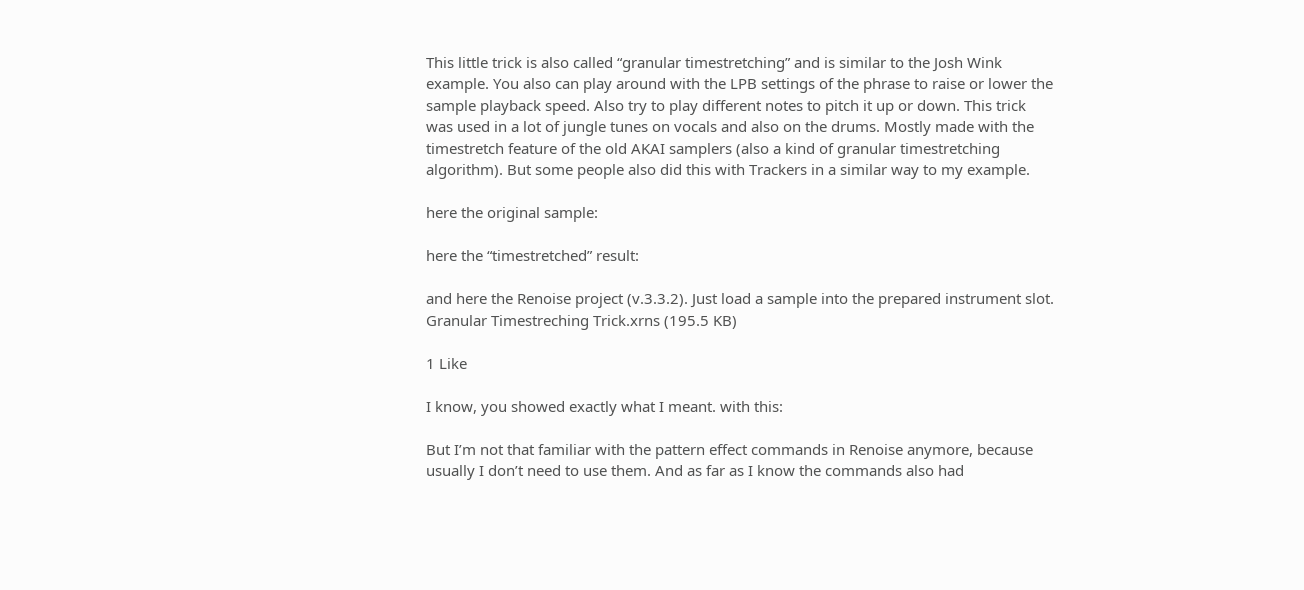This little trick is also called “granular timestretching” and is similar to the Josh Wink example. You also can play around with the LPB settings of the phrase to raise or lower the sample playback speed. Also try to play different notes to pitch it up or down. This trick was used in a lot of jungle tunes on vocals and also on the drums. Mostly made with the timestretch feature of the old AKAI samplers (also a kind of granular timestretching algorithm). But some people also did this with Trackers in a similar way to my example.

here the original sample:

here the “timestretched” result:

and here the Renoise project (v.3.3.2). Just load a sample into the prepared instrument slot.
Granular Timestreching Trick.xrns (195.5 KB)

1 Like

I know, you showed exactly what I meant. with this:

But I’m not that familiar with the pattern effect commands in Renoise anymore, because usually I don’t need to use them. And as far as I know the commands also had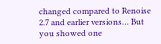changed compared to Renoise 2.7 and earlier versions… But you showed one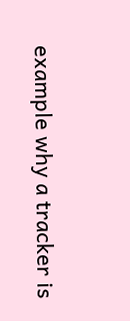example why a tracker is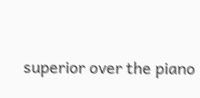superior over the piano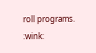roll programs. :wink: